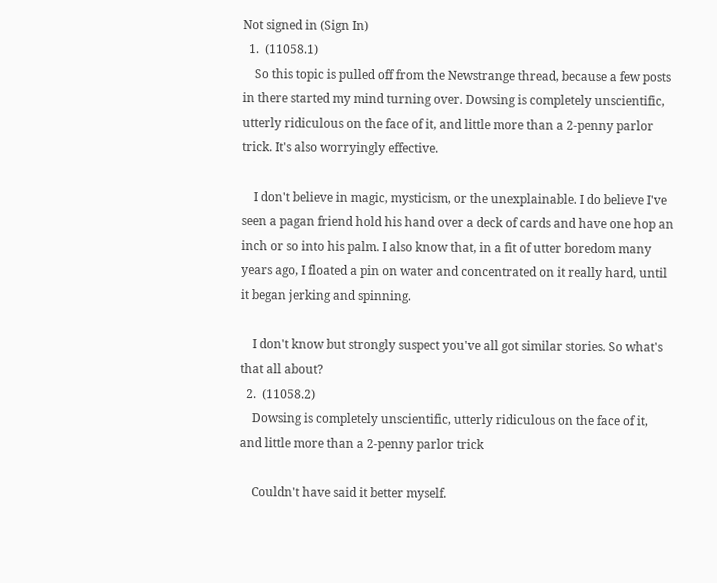Not signed in (Sign In)
  1.  (11058.1)
    So this topic is pulled off from the Newstrange thread, because a few posts in there started my mind turning over. Dowsing is completely unscientific, utterly ridiculous on the face of it, and little more than a 2-penny parlor trick. It's also worryingly effective.

    I don't believe in magic, mysticism, or the unexplainable. I do believe I've seen a pagan friend hold his hand over a deck of cards and have one hop an inch or so into his palm. I also know that, in a fit of utter boredom many years ago, I floated a pin on water and concentrated on it really hard, until it began jerking and spinning.

    I don't know but strongly suspect you've all got similar stories. So what's that all about?
  2.  (11058.2)
    Dowsing is completely unscientific, utterly ridiculous on the face of it, and little more than a 2-penny parlor trick

    Couldn't have said it better myself.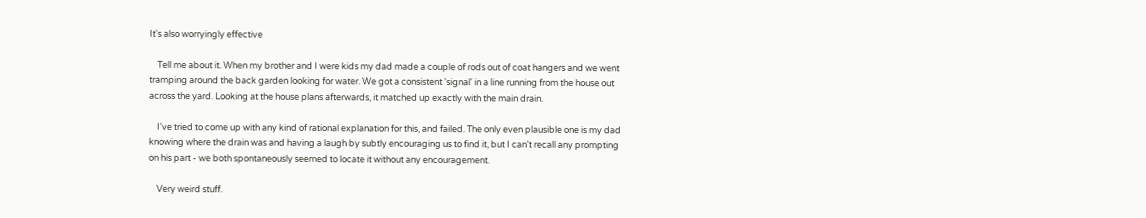It's also worryingly effective

    Tell me about it. When my brother and I were kids my dad made a couple of rods out of coat hangers and we went tramping around the back garden looking for water. We got a consistent 'signal' in a line running from the house out across the yard. Looking at the house plans afterwards, it matched up exactly with the main drain.

    I've tried to come up with any kind of rational explanation for this, and failed. The only even plausible one is my dad knowing where the drain was and having a laugh by subtly encouraging us to find it, but I can't recall any prompting on his part - we both spontaneously seemed to locate it without any encouragement.

    Very weird stuff.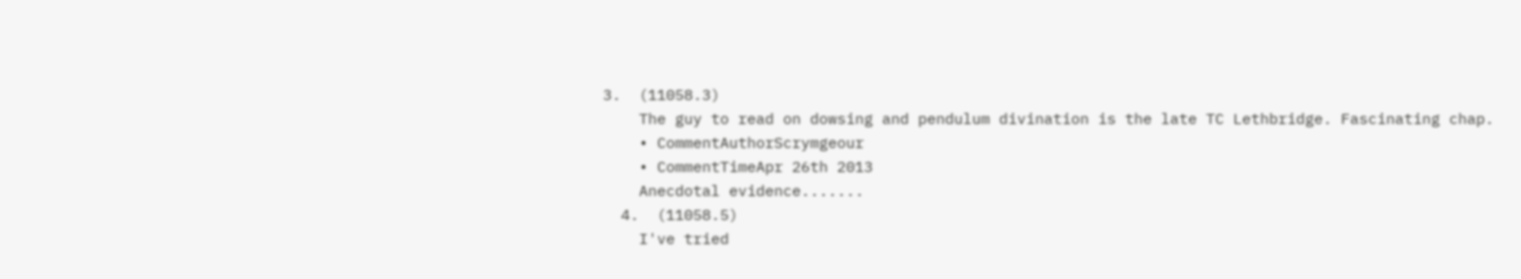3.  (11058.3)
    The guy to read on dowsing and pendulum divination is the late TC Lethbridge. Fascinating chap.
    • CommentAuthorScrymgeour
    • CommentTimeApr 26th 2013
    Anecdotal evidence.......
  4.  (11058.5)
    I've tried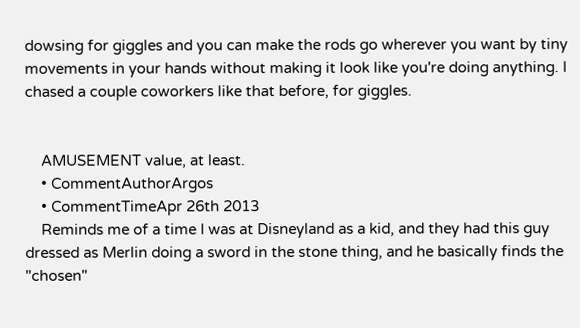dowsing for giggles and you can make the rods go wherever you want by tiny movements in your hands without making it look like you're doing anything. I chased a couple coworkers like that before, for giggles.


    AMUSEMENT value, at least.
    • CommentAuthorArgos
    • CommentTimeApr 26th 2013
    Reminds me of a time I was at Disneyland as a kid, and they had this guy dressed as Merlin doing a sword in the stone thing, and he basically finds the "chosen"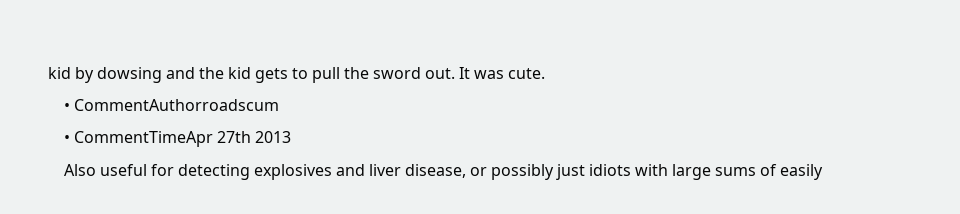kid by dowsing and the kid gets to pull the sword out. It was cute.
    • CommentAuthorroadscum
    • CommentTimeApr 27th 2013
    Also useful for detecting explosives and liver disease, or possibly just idiots with large sums of easily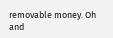removable money. Oh and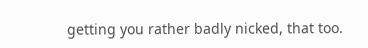getting you rather badly nicked, that too.